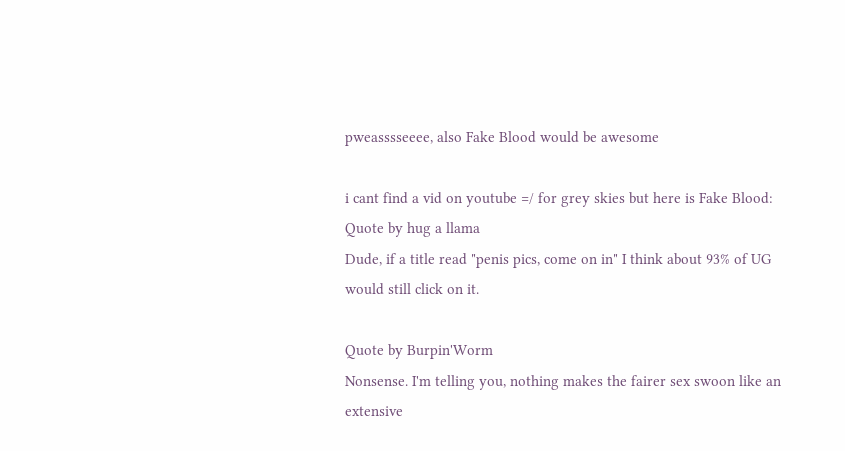pweasssseeee, also Fake Blood would be awesome

i cant find a vid on youtube =/ for grey skies but here is Fake Blood:
Quote by hug a llama
Dude, if a title read "penis pics, come on in" I think about 93% of UG would still click on it.

Quote by Burpin'Worm
Nonsense. I'm telling you, nothing makes the fairer sex swoon like an extensive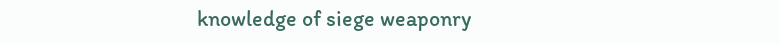knowledge of siege weaponry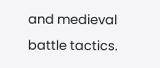and medieval battle tactics.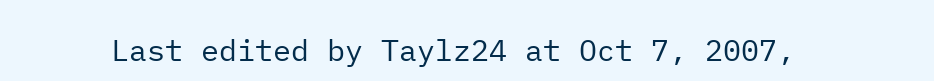Last edited by Taylz24 at Oct 7, 2007,